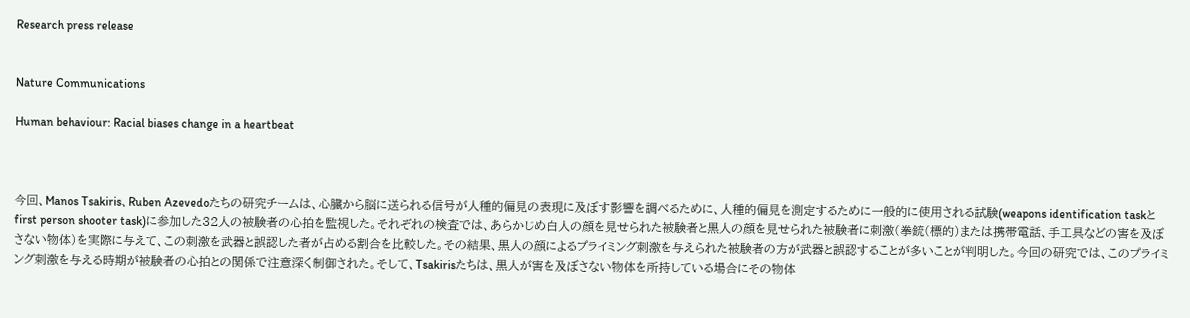Research press release


Nature Communications

Human behaviour: Racial biases change in a heartbeat



今回、Manos Tsakiris、Ruben Azevedoたちの研究チームは、心臓から脳に送られる信号が人種的偏見の表現に及ぼす影響を調べるために、人種的偏見を測定するために一般的に使用される試験(weapons identification taskとfirst person shooter task)に参加した32人の被験者の心拍を監視した。それぞれの検査では、あらかじめ白人の顔を見せられた被験者と黒人の顔を見せられた被験者に刺激(拳銃(標的)または携帯電話、手工具などの害を及ぼさない物体)を実際に与えて、この刺激を武器と誤認した者が占める割合を比較した。その結果、黒人の顔によるプライミング刺激を与えられた被験者の方が武器と誤認することが多いことが判明した。今回の研究では、このプライミング刺激を与える時期が被験者の心拍との関係で注意深く制御された。そして、Tsakirisたちは、黒人が害を及ぼさない物体を所持している場合にその物体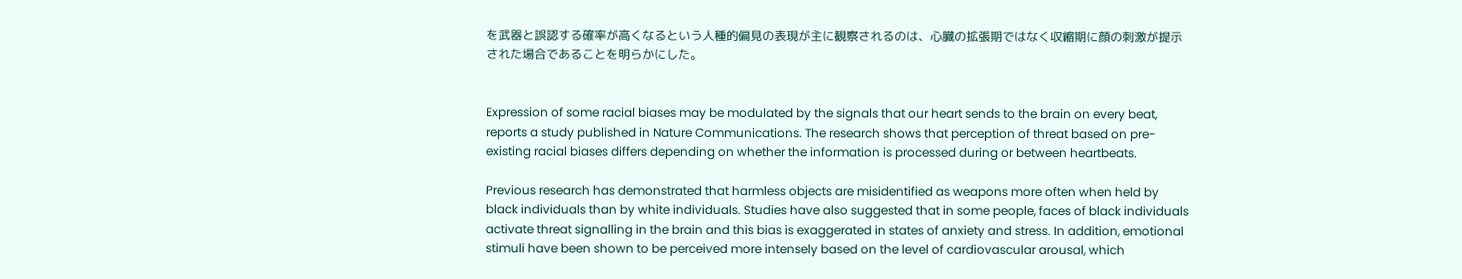を武器と誤認する確率が高くなるという人種的偏見の表現が主に観察されるのは、心臓の拡張期ではなく収縮期に顔の刺激が提示された場合であることを明らかにした。


Expression of some racial biases may be modulated by the signals that our heart sends to the brain on every beat, reports a study published in Nature Communications. The research shows that perception of threat based on pre-existing racial biases differs depending on whether the information is processed during or between heartbeats.

Previous research has demonstrated that harmless objects are misidentified as weapons more often when held by black individuals than by white individuals. Studies have also suggested that in some people, faces of black individuals activate threat signalling in the brain and this bias is exaggerated in states of anxiety and stress. In addition, emotional stimuli have been shown to be perceived more intensely based on the level of cardiovascular arousal, which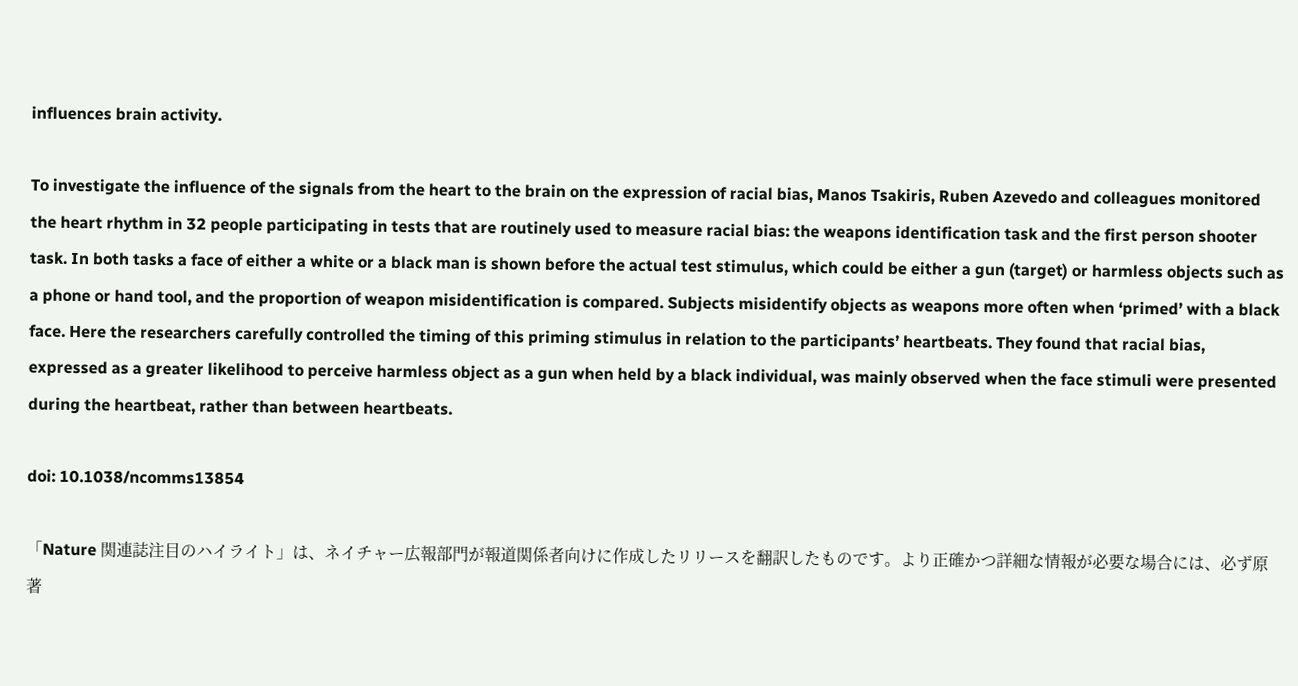influences brain activity.

To investigate the influence of the signals from the heart to the brain on the expression of racial bias, Manos Tsakiris, Ruben Azevedo and colleagues monitored the heart rhythm in 32 people participating in tests that are routinely used to measure racial bias: the weapons identification task and the first person shooter task. In both tasks a face of either a white or a black man is shown before the actual test stimulus, which could be either a gun (target) or harmless objects such as a phone or hand tool, and the proportion of weapon misidentification is compared. Subjects misidentify objects as weapons more often when ‘primed’ with a black face. Here the researchers carefully controlled the timing of this priming stimulus in relation to the participants’ heartbeats. They found that racial bias, expressed as a greater likelihood to perceive harmless object as a gun when held by a black individual, was mainly observed when the face stimuli were presented during the heartbeat, rather than between heartbeats.

doi: 10.1038/ncomms13854

「Nature 関連誌注目のハイライト」は、ネイチャー広報部門が報道関係者向けに作成したリリースを翻訳したものです。より正確かつ詳細な情報が必要な場合には、必ず原著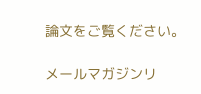論文をご覧ください。

メールマガジンリ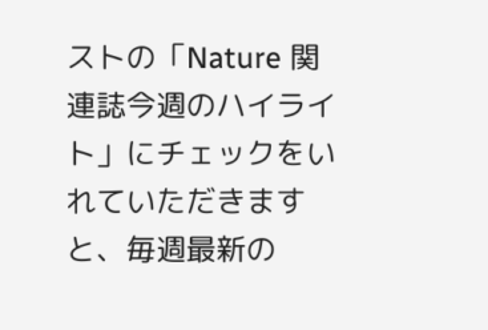ストの「Nature 関連誌今週のハイライト」にチェックをいれていただきますと、毎週最新の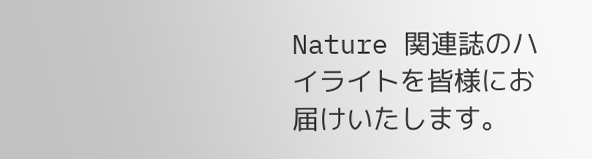Nature 関連誌のハイライトを皆様にお届けいたします。